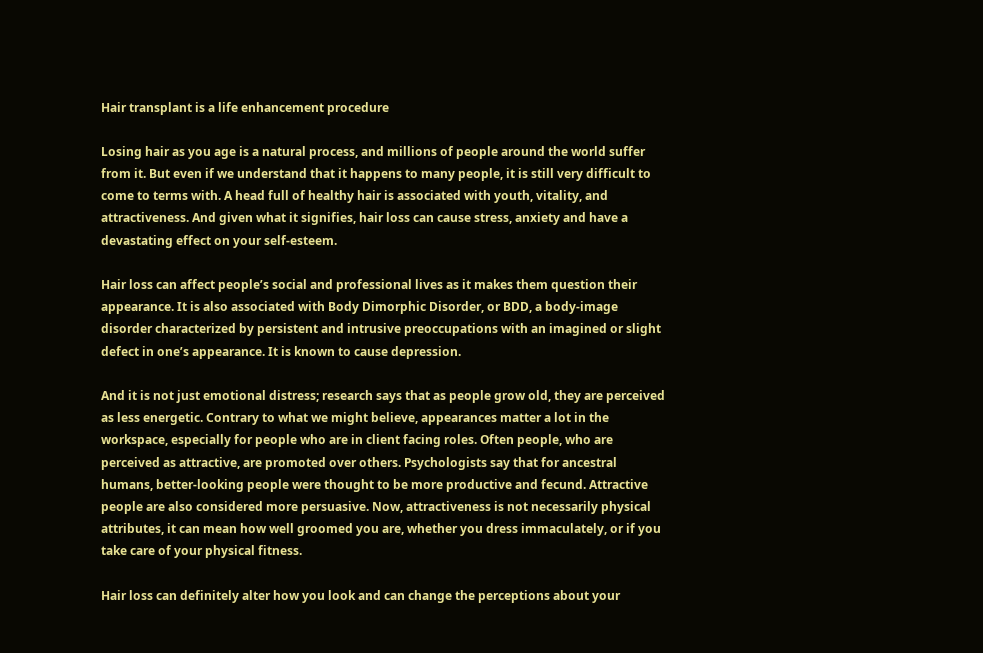Hair transplant is a life enhancement procedure

Losing hair as you age is a natural process, and millions of people around the world suffer from it. But even if we understand that it happens to many people, it is still very difficult to come to terms with. A head full of healthy hair is associated with youth, vitality, and attractiveness. And given what it signifies, hair loss can cause stress, anxiety and have a devastating effect on your self-esteem.

Hair loss can affect people’s social and professional lives as it makes them question their appearance. It is also associated with Body Dimorphic Disorder, or BDD, a body-image disorder characterized by persistent and intrusive preoccupations with an imagined or slight defect in one’s appearance. It is known to cause depression.

And it is not just emotional distress; research says that as people grow old, they are perceived as less energetic. Contrary to what we might believe, appearances matter a lot in the workspace, especially for people who are in client facing roles. Often people, who are perceived as attractive, are promoted over others. Psychologists say that for ancestral humans, better-looking people were thought to be more productive and fecund. Attractive people are also considered more persuasive. Now, attractiveness is not necessarily physical attributes, it can mean how well groomed you are, whether you dress immaculately, or if you take care of your physical fitness.

Hair loss can definitely alter how you look and can change the perceptions about your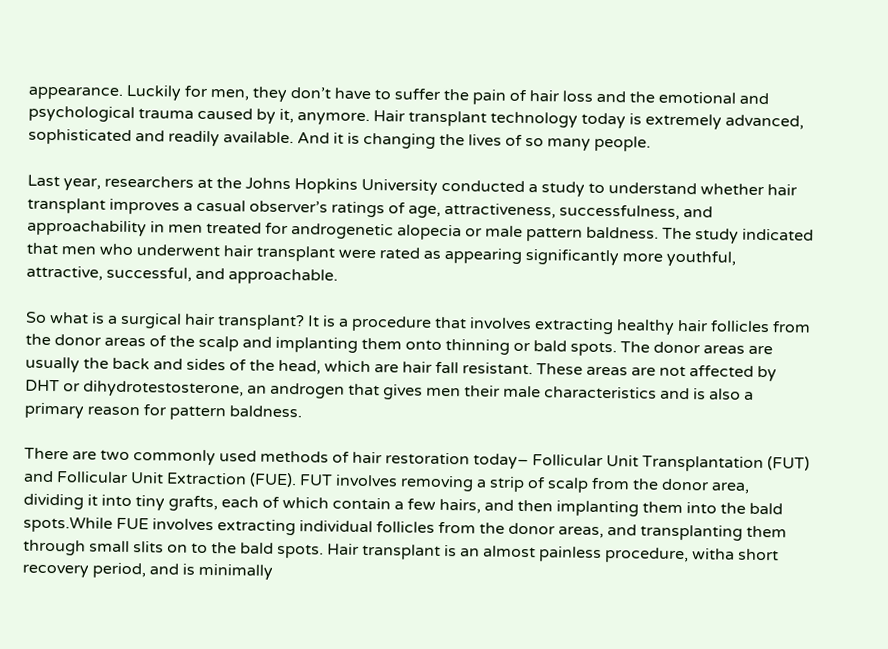appearance. Luckily for men, they don’t have to suffer the pain of hair loss and the emotional and psychological trauma caused by it, anymore. Hair transplant technology today is extremely advanced, sophisticated and readily available. And it is changing the lives of so many people.

Last year, researchers at the Johns Hopkins University conducted a study to understand whether hair transplant improves a casual observer’s ratings of age, attractiveness, successfulness, and approachability in men treated for androgenetic alopecia or male pattern baldness. The study indicated that men who underwent hair transplant were rated as appearing significantly more youthful, attractive, successful, and approachable.

So what is a surgical hair transplant? It is a procedure that involves extracting healthy hair follicles from the donor areas of the scalp and implanting them onto thinning or bald spots. The donor areas are usually the back and sides of the head, which are hair fall resistant. These areas are not affected by DHT or dihydrotestosterone, an androgen that gives men their male characteristics and is also a primary reason for pattern baldness.

There are two commonly used methods of hair restoration today– Follicular Unit Transplantation (FUT) and Follicular Unit Extraction (FUE). FUT involves removing a strip of scalp from the donor area, dividing it into tiny grafts, each of which contain a few hairs, and then implanting them into the bald spots.While FUE involves extracting individual follicles from the donor areas, and transplanting them through small slits on to the bald spots. Hair transplant is an almost painless procedure, witha short recovery period, and is minimally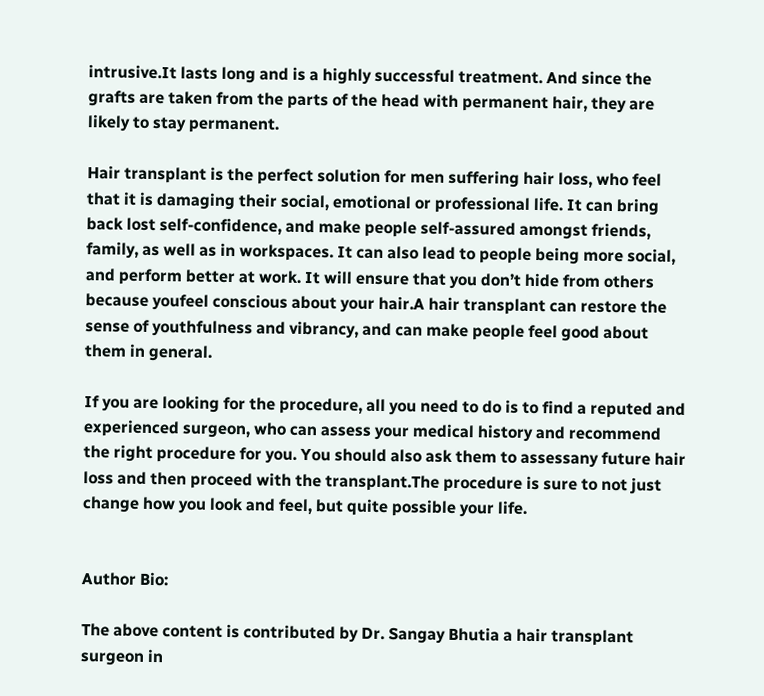intrusive.It lasts long and is a highly successful treatment. And since the grafts are taken from the parts of the head with permanent hair, they are likely to stay permanent.

Hair transplant is the perfect solution for men suffering hair loss, who feel that it is damaging their social, emotional or professional life. It can bring back lost self-confidence, and make people self-assured amongst friends, family, as well as in workspaces. It can also lead to people being more social, and perform better at work. It will ensure that you don’t hide from others because youfeel conscious about your hair.A hair transplant can restore the sense of youthfulness and vibrancy, and can make people feel good about them in general.

If you are looking for the procedure, all you need to do is to find a reputed and experienced surgeon, who can assess your medical history and recommend the right procedure for you. You should also ask them to assessany future hair loss and then proceed with the transplant.The procedure is sure to not just change how you look and feel, but quite possible your life.


Author Bio:

The above content is contributed by Dr. Sangay Bhutia a hair transplant surgeon in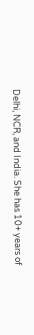Delhi, NCR, and India. She has 10+ years of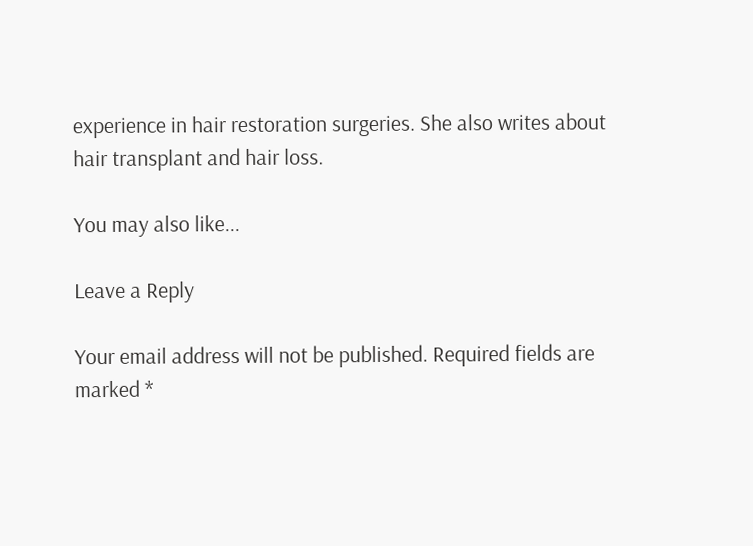experience in hair restoration surgeries. She also writes about hair transplant and hair loss.

You may also like...

Leave a Reply

Your email address will not be published. Required fields are marked *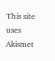This site uses Akismet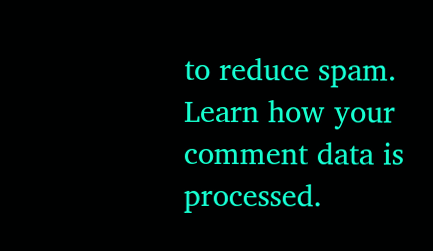to reduce spam. Learn how your comment data is processed.